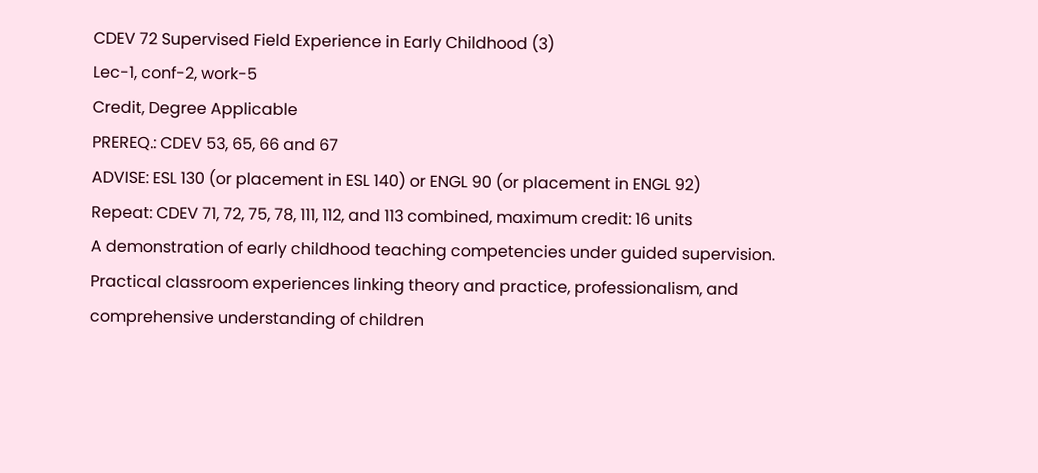CDEV 72 Supervised Field Experience in Early Childhood (3)
Lec-1, conf-2, work-5
Credit, Degree Applicable
PREREQ.: CDEV 53, 65, 66 and 67
ADVISE: ESL 130 (or placement in ESL 140) or ENGL 90 (or placement in ENGL 92)
Repeat: CDEV 71, 72, 75, 78, 111, 112, and 113 combined, maximum credit: 16 units
A demonstration of early childhood teaching competencies under guided supervision. Practical classroom experiences linking theory and practice, professionalism, and comprehensive understanding of children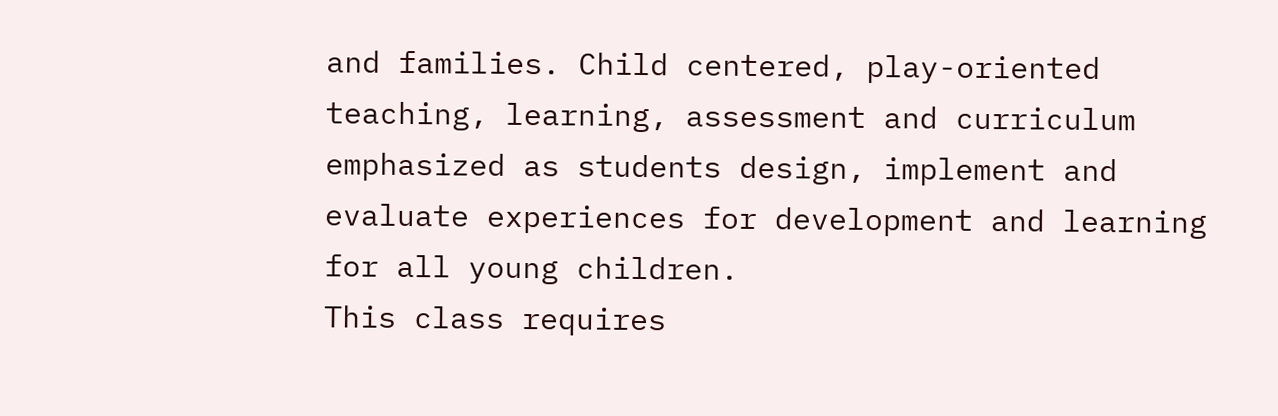and families. Child centered, play-oriented teaching, learning, assessment and curriculum emphasized as students design, implement and evaluate experiences for development and learning for all young children.
This class requires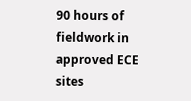90 hours of fieldwork in approved ECE sites